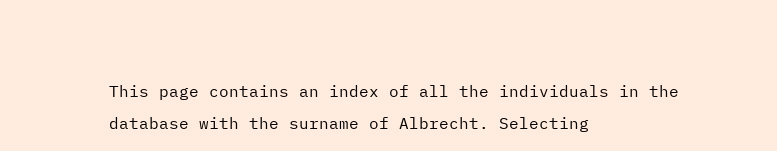This page contains an index of all the individuals in the database with the surname of Albrecht. Selecting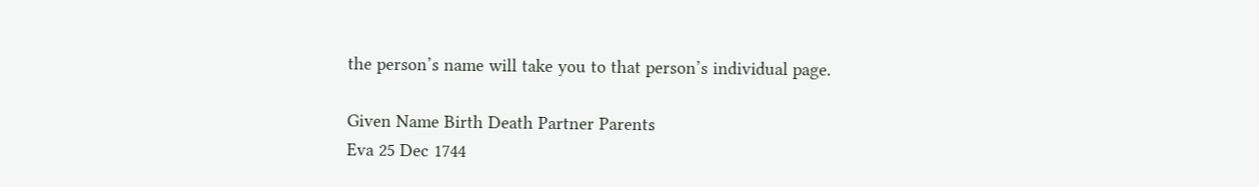the person’s name will take you to that person’s individual page.

Given Name Birth Death Partner Parents
Eva 25 Dec 1744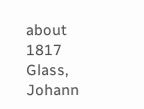about 1817 Glass, Johann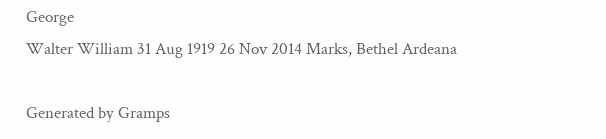George
Walter William 31 Aug 1919 26 Nov 2014 Marks, Bethel Ardeana

Generated by Gramps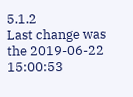5.1.2
Last change was the 2019-06-22 15:00:53